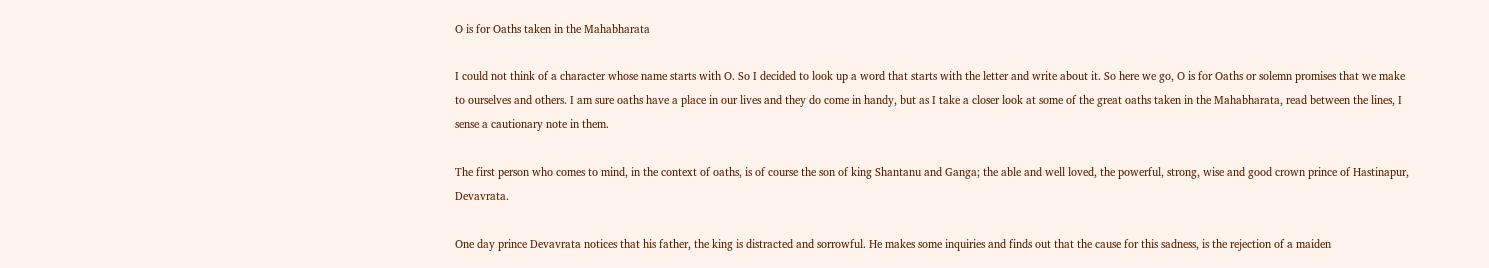O is for Oaths taken in the Mahabharata

I could not think of a character whose name starts with O. So I decided to look up a word that starts with the letter and write about it. So here we go, O is for Oaths or solemn promises that we make to ourselves and others. I am sure oaths have a place in our lives and they do come in handy, but as I take a closer look at some of the great oaths taken in the Mahabharata, read between the lines, I sense a cautionary note in them.

The first person who comes to mind, in the context of oaths, is of course the son of king Shantanu and Ganga; the able and well loved, the powerful, strong, wise and good crown prince of Hastinapur, Devavrata.

One day prince Devavrata notices that his father, the king is distracted and sorrowful. He makes some inquiries and finds out that the cause for this sadness, is the rejection of a maiden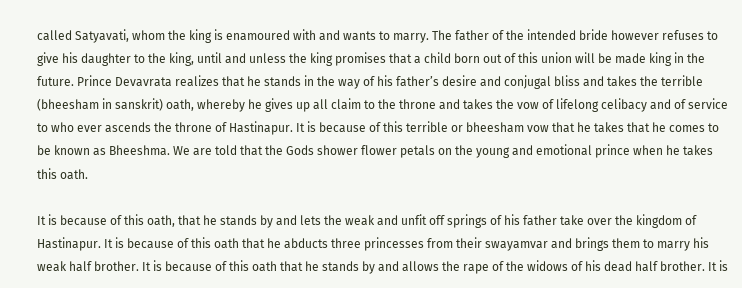called Satyavati, whom the king is enamoured with and wants to marry. The father of the intended bride however refuses to give his daughter to the king, until and unless the king promises that a child born out of this union will be made king in the future. Prince Devavrata realizes that he stands in the way of his father’s desire and conjugal bliss and takes the terrible (bheesham in sanskrit) oath, whereby he gives up all claim to the throne and takes the vow of lifelong celibacy and of service to who ever ascends the throne of Hastinapur. It is because of this terrible or bheesham vow that he takes that he comes to be known as Bheeshma. We are told that the Gods shower flower petals on the young and emotional prince when he takes this oath.

It is because of this oath, that he stands by and lets the weak and unfit off springs of his father take over the kingdom of Hastinapur. It is because of this oath that he abducts three princesses from their swayamvar and brings them to marry his weak half brother. It is because of this oath that he stands by and allows the rape of the widows of his dead half brother. It is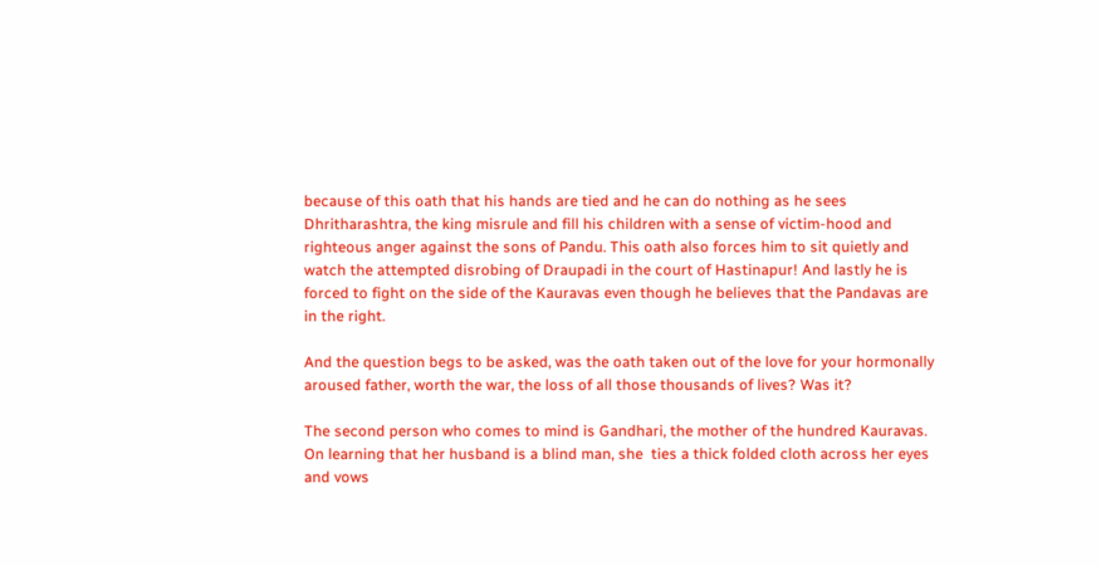because of this oath that his hands are tied and he can do nothing as he sees Dhritharashtra, the king misrule and fill his children with a sense of victim-hood and righteous anger against the sons of Pandu. This oath also forces him to sit quietly and watch the attempted disrobing of Draupadi in the court of Hastinapur! And lastly he is forced to fight on the side of the Kauravas even though he believes that the Pandavas are in the right.

And the question begs to be asked, was the oath taken out of the love for your hormonally aroused father, worth the war, the loss of all those thousands of lives? Was it?

The second person who comes to mind is Gandhari, the mother of the hundred Kauravas. On learning that her husband is a blind man, she  ties a thick folded cloth across her eyes and vows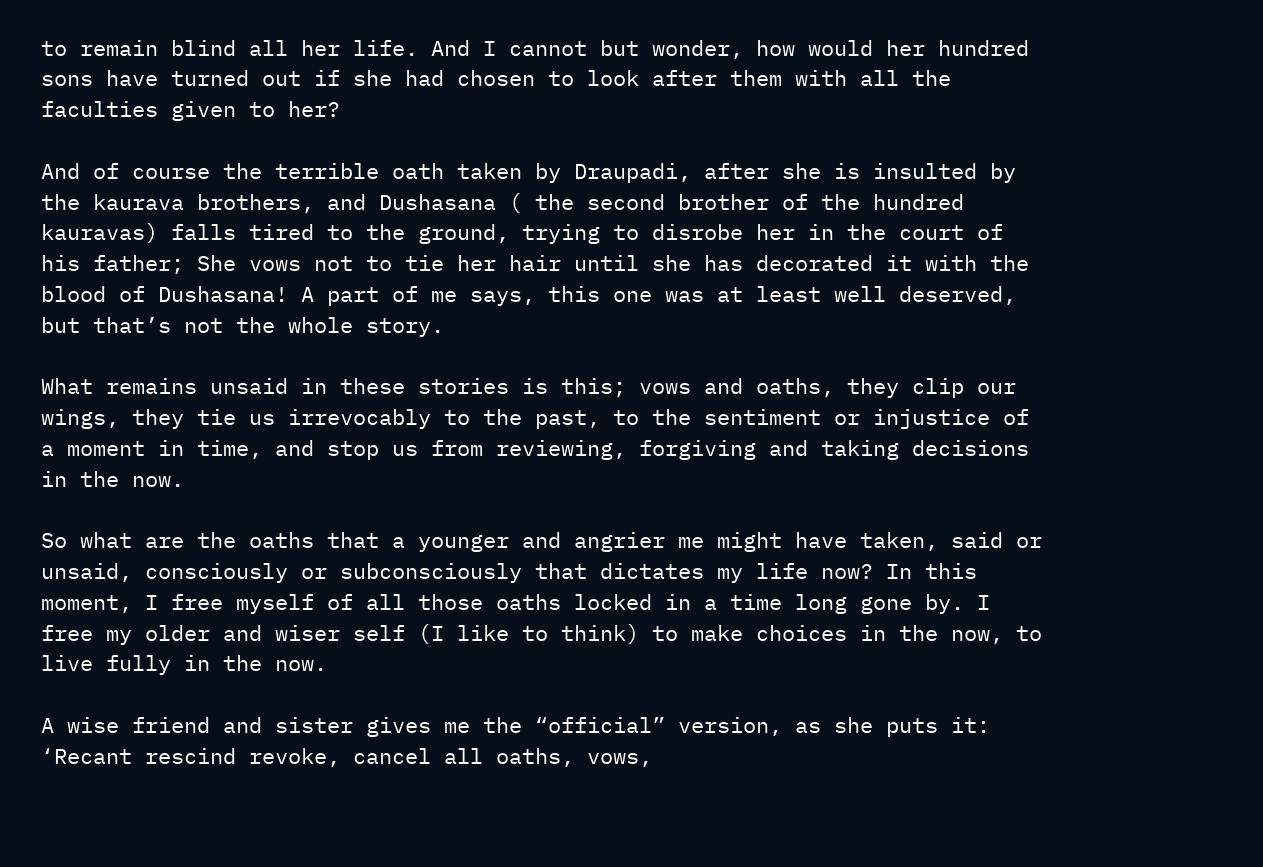to remain blind all her life. And I cannot but wonder, how would her hundred sons have turned out if she had chosen to look after them with all the faculties given to her?

And of course the terrible oath taken by Draupadi, after she is insulted by the kaurava brothers, and Dushasana ( the second brother of the hundred kauravas) falls tired to the ground, trying to disrobe her in the court of his father; She vows not to tie her hair until she has decorated it with the blood of Dushasana! A part of me says, this one was at least well deserved, but that’s not the whole story.

What remains unsaid in these stories is this; vows and oaths, they clip our wings, they tie us irrevocably to the past, to the sentiment or injustice of a moment in time, and stop us from reviewing, forgiving and taking decisions in the now.

So what are the oaths that a younger and angrier me might have taken, said or unsaid, consciously or subconsciously that dictates my life now? In this moment, I free myself of all those oaths locked in a time long gone by. I free my older and wiser self (I like to think) to make choices in the now, to live fully in the now.

A wise friend and sister gives me the “official” version, as she puts it: ‘Recant rescind revoke, cancel all oaths, vows,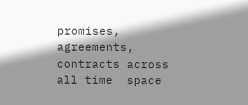promises, agreements, contracts across all time  space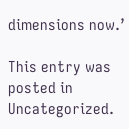dimensions now.’

This entry was posted in Uncategorized.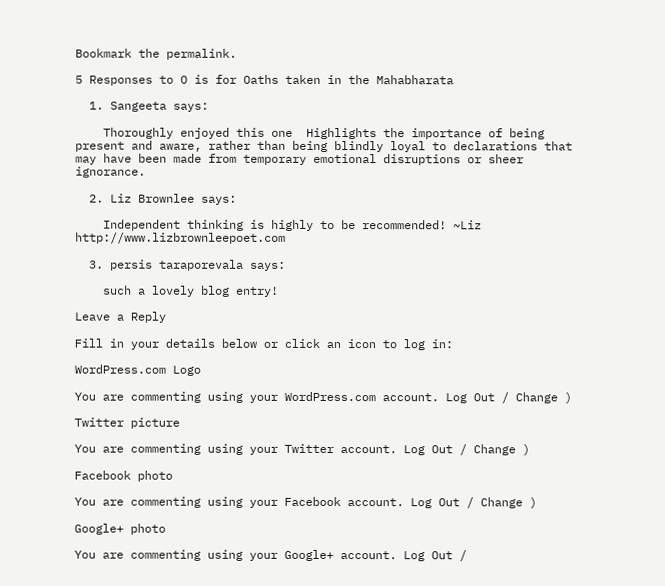Bookmark the permalink.

5 Responses to O is for Oaths taken in the Mahabharata

  1. Sangeeta says:

    Thoroughly enjoyed this one  Highlights the importance of being present and aware, rather than being blindly loyal to declarations that may have been made from temporary emotional disruptions or sheer ignorance.

  2. Liz Brownlee says:

    Independent thinking is highly to be recommended! ~Liz http://www.lizbrownleepoet.com

  3. persis taraporevala says:

    such a lovely blog entry!

Leave a Reply

Fill in your details below or click an icon to log in:

WordPress.com Logo

You are commenting using your WordPress.com account. Log Out / Change )

Twitter picture

You are commenting using your Twitter account. Log Out / Change )

Facebook photo

You are commenting using your Facebook account. Log Out / Change )

Google+ photo

You are commenting using your Google+ account. Log Out /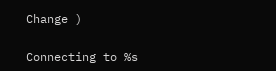Change )

Connecting to %s